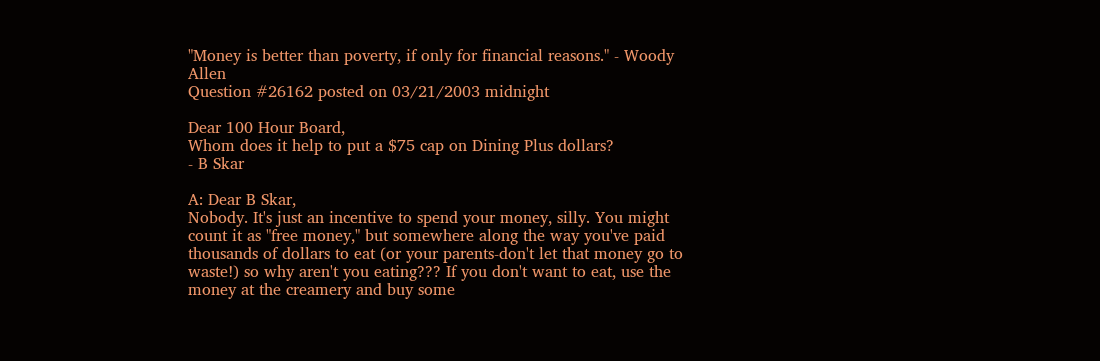"Money is better than poverty, if only for financial reasons." - Woody Allen
Question #26162 posted on 03/21/2003 midnight

Dear 100 Hour Board,
Whom does it help to put a $75 cap on Dining Plus dollars?
- B Skar

A: Dear B Skar,
Nobody. It's just an incentive to spend your money, silly. You might count it as "free money," but somewhere along the way you've paid thousands of dollars to eat (or your parents-don't let that money go to waste!) so why aren't you eating??? If you don't want to eat, use the money at the creamery and buy some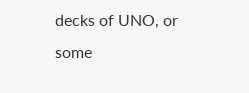decks of UNO, or some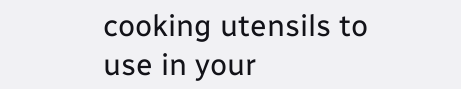cooking utensils to use in your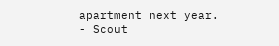apartment next year.
- Scout